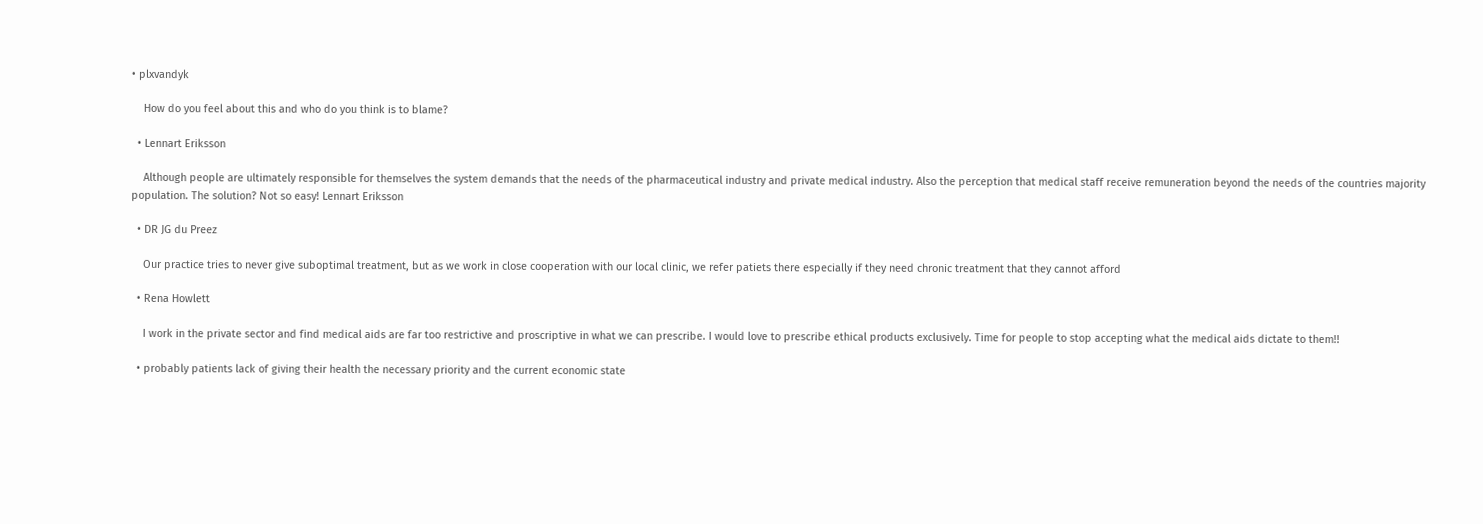• plxvandyk

    How do you feel about this and who do you think is to blame?

  • Lennart Eriksson

    Although people are ultimately responsible for themselves the system demands that the needs of the pharmaceutical industry and private medical industry. Also the perception that medical staff receive remuneration beyond the needs of the countries majority population. The solution? Not so easy! Lennart Eriksson

  • DR JG du Preez

    Our practice tries to never give suboptimal treatment, but as we work in close cooperation with our local clinic, we refer patiets there especially if they need chronic treatment that they cannot afford

  • Rena Howlett

    I work in the private sector and find medical aids are far too restrictive and proscriptive in what we can prescribe. I would love to prescribe ethical products exclusively. Time for people to stop accepting what the medical aids dictate to them!!

  • probably patients lack of giving their health the necessary priority and the current economic state